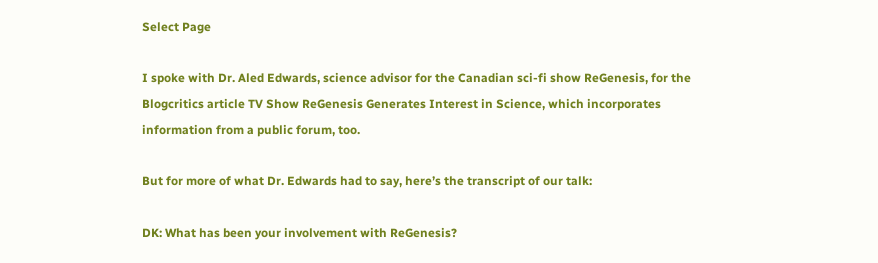Select Page

I spoke with Dr. Aled Edwards, science advisor for the Canadian sci-fi show ReGenesis, for the Blogcritics article TV Show ReGenesis Generates Interest in Science, which incorporates information from a public forum, too.

But for more of what Dr. Edwards had to say, here’s the transcript of our talk:

DK: What has been your involvement with ReGenesis?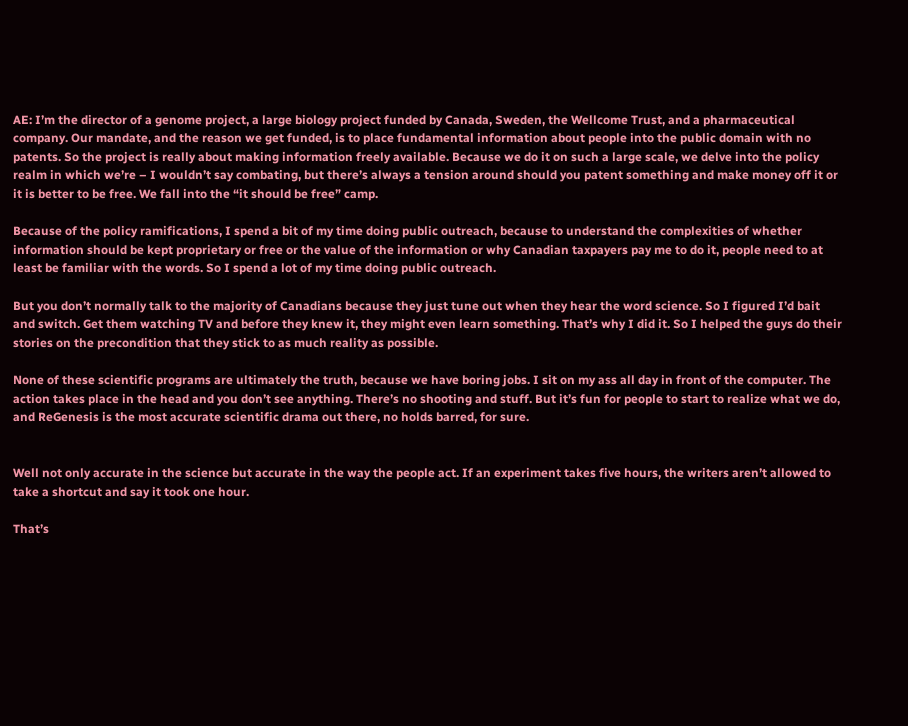AE: I’m the director of a genome project, a large biology project funded by Canada, Sweden, the Wellcome Trust, and a pharmaceutical company. Our mandate, and the reason we get funded, is to place fundamental information about people into the public domain with no patents. So the project is really about making information freely available. Because we do it on such a large scale, we delve into the policy realm in which we’re – I wouldn’t say combating, but there’s always a tension around should you patent something and make money off it or it is better to be free. We fall into the “it should be free” camp.

Because of the policy ramifications, I spend a bit of my time doing public outreach, because to understand the complexities of whether information should be kept proprietary or free or the value of the information or why Canadian taxpayers pay me to do it, people need to at least be familiar with the words. So I spend a lot of my time doing public outreach.

But you don’t normally talk to the majority of Canadians because they just tune out when they hear the word science. So I figured I’d bait and switch. Get them watching TV and before they knew it, they might even learn something. That’s why I did it. So I helped the guys do their stories on the precondition that they stick to as much reality as possible.

None of these scientific programs are ultimately the truth, because we have boring jobs. I sit on my ass all day in front of the computer. The action takes place in the head and you don’t see anything. There’s no shooting and stuff. But it’s fun for people to start to realize what we do, and ReGenesis is the most accurate scientific drama out there, no holds barred, for sure.


Well not only accurate in the science but accurate in the way the people act. If an experiment takes five hours, the writers aren’t allowed to take a shortcut and say it took one hour.

That’s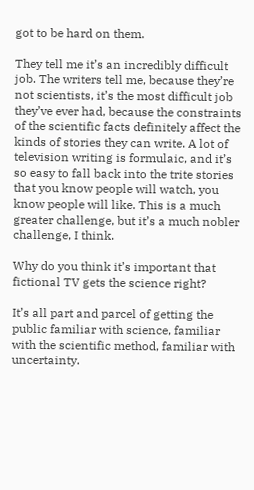got to be hard on them.

They tell me it’s an incredibly difficult job. The writers tell me, because they’re not scientists, it’s the most difficult job they’ve ever had, because the constraints of the scientific facts definitely affect the kinds of stories they can write. A lot of television writing is formulaic, and it’s so easy to fall back into the trite stories that you know people will watch, you know people will like. This is a much greater challenge, but it’s a much nobler challenge, I think.

Why do you think it’s important that fictional TV gets the science right?

It’s all part and parcel of getting the public familiar with science, familiar with the scientific method, familiar with uncertainty.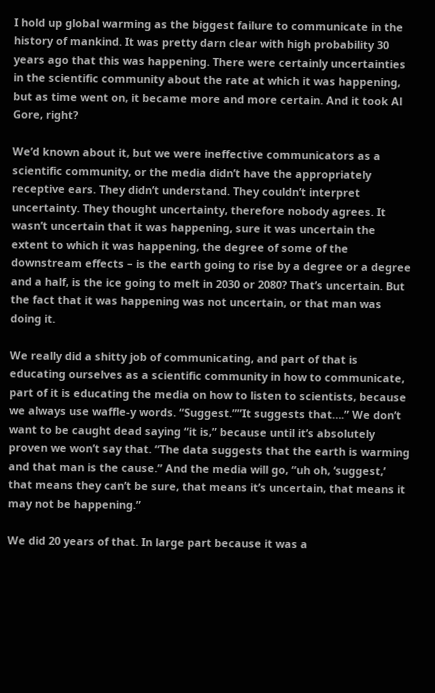I hold up global warming as the biggest failure to communicate in the history of mankind. It was pretty darn clear with high probability 30 years ago that this was happening. There were certainly uncertainties in the scientific community about the rate at which it was happening, but as time went on, it became more and more certain. And it took Al Gore, right?

We’d known about it, but we were ineffective communicators as a scientific community, or the media didn’t have the appropriately receptive ears. They didn’t understand. They couldn’t interpret uncertainty. They thought uncertainty, therefore nobody agrees. It wasn’t uncertain that it was happening, sure it was uncertain the extent to which it was happening, the degree of some of the downstream effects – is the earth going to rise by a degree or a degree and a half, is the ice going to melt in 2030 or 2080? That’s uncertain. But the fact that it was happening was not uncertain, or that man was doing it.

We really did a shitty job of communicating, and part of that is educating ourselves as a scientific community in how to communicate, part of it is educating the media on how to listen to scientists, because we always use waffle-y words. “Suggest.””It suggests that….” We don’t want to be caught dead saying “it is,” because until it’s absolutely proven we won’t say that. “The data suggests that the earth is warming and that man is the cause.” And the media will go, “uh oh, ‘suggest,’ that means they can’t be sure, that means it’s uncertain, that means it may not be happening.”

We did 20 years of that. In large part because it was a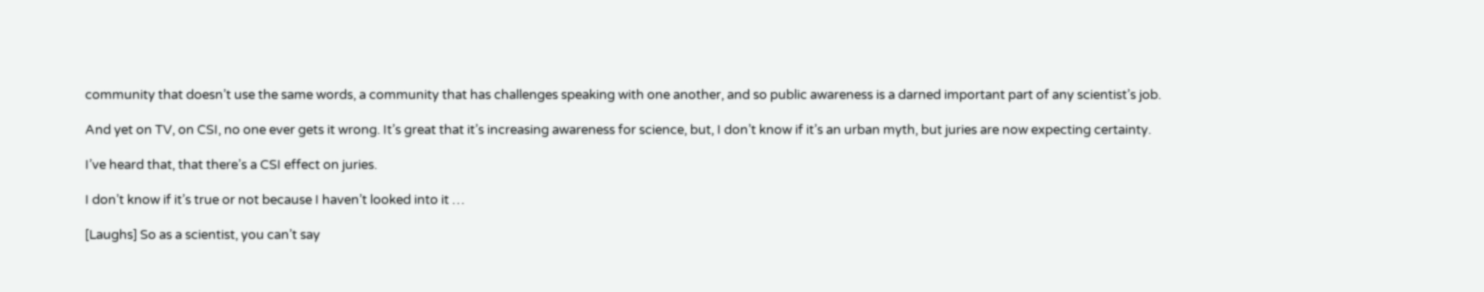community that doesn’t use the same words, a community that has challenges speaking with one another, and so public awareness is a darned important part of any scientist’s job.

And yet on TV, on CSI, no one ever gets it wrong. It’s great that it’s increasing awareness for science, but, I don’t know if it’s an urban myth, but juries are now expecting certainty.

I’ve heard that, that there’s a CSI effect on juries.

I don’t know if it’s true or not because I haven’t looked into it …

[Laughs] So as a scientist, you can’t say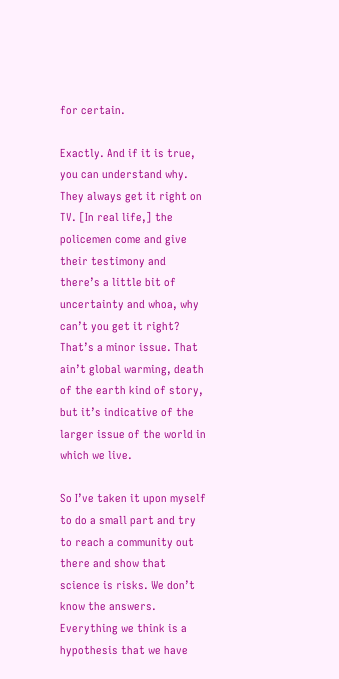for certain.

Exactly. And if it is true, you can understand why. They always get it right on TV. [In real life,] the policemen come and give their testimony and there’s a little bit of uncertainty and whoa, why can’t you get it right? That’s a minor issue. That ain’t global warming, death of the earth kind of story, but it’s indicative of the larger issue of the world in which we live.

So I’ve taken it upon myself to do a small part and try to reach a community out there and show that science is risks. We don’t know the answers. Everything we think is a hypothesis that we have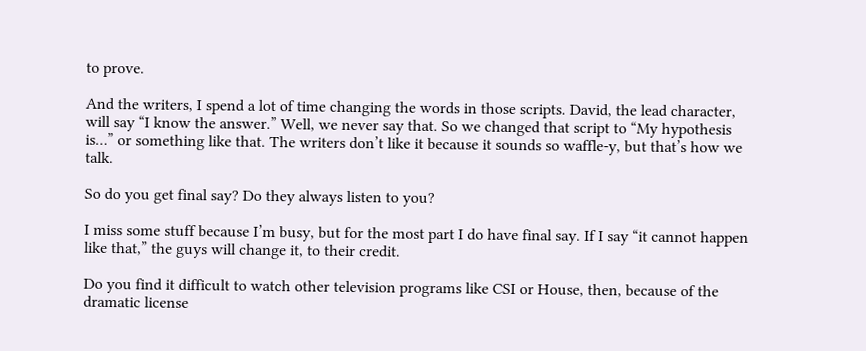to prove.

And the writers, I spend a lot of time changing the words in those scripts. David, the lead character, will say “I know the answer.” Well, we never say that. So we changed that script to “My hypothesis is…” or something like that. The writers don’t like it because it sounds so waffle-y, but that’s how we talk.

So do you get final say? Do they always listen to you?

I miss some stuff because I’m busy, but for the most part I do have final say. If I say “it cannot happen like that,” the guys will change it, to their credit.

Do you find it difficult to watch other television programs like CSI or House, then, because of the dramatic license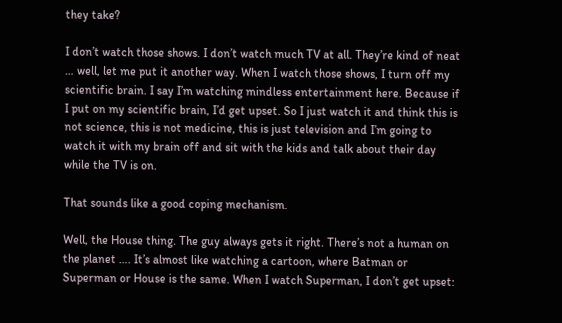they take?

I don’t watch those shows. I don’t watch much TV at all. They’re kind of neat … well, let me put it another way. When I watch those shows, I turn off my scientific brain. I say I’m watching mindless entertainment here. Because if I put on my scientific brain, I’d get upset. So I just watch it and think this is not science, this is not medicine, this is just television and I’m going to watch it with my brain off and sit with the kids and talk about their day while the TV is on.

That sounds like a good coping mechanism.

Well, the House thing. The guy always gets it right. There’s not a human on the planet …. It’s almost like watching a cartoon, where Batman or Superman or House is the same. When I watch Superman, I don’t get upset: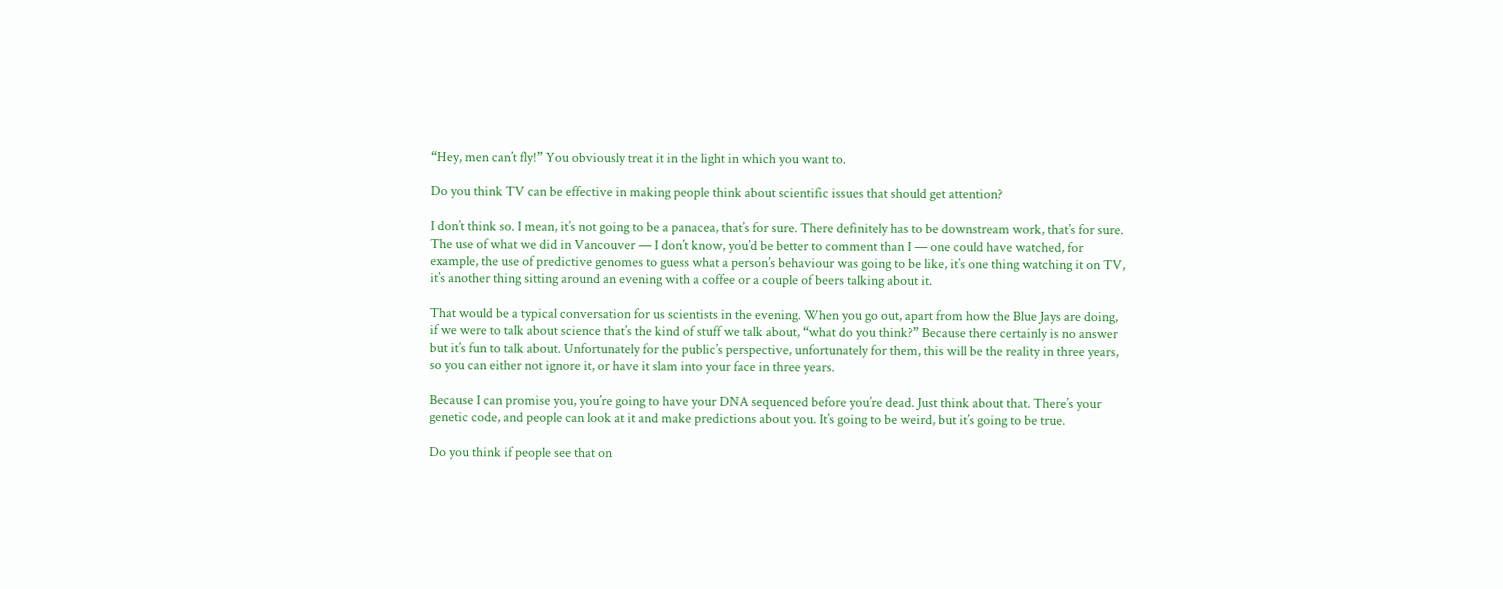“Hey, men can’t fly!” You obviously treat it in the light in which you want to.

Do you think TV can be effective in making people think about scientific issues that should get attention?

I don’t think so. I mean, it’s not going to be a panacea, that’s for sure. There definitely has to be downstream work, that’s for sure. The use of what we did in Vancouver — I don’t know, you’d be better to comment than I — one could have watched, for example, the use of predictive genomes to guess what a person’s behaviour was going to be like, it’s one thing watching it on TV, it’s another thing sitting around an evening with a coffee or a couple of beers talking about it.

That would be a typical conversation for us scientists in the evening. When you go out, apart from how the Blue Jays are doing, if we were to talk about science that’s the kind of stuff we talk about, “what do you think?” Because there certainly is no answer but it’s fun to talk about. Unfortunately for the public’s perspective, unfortunately for them, this will be the reality in three years, so you can either not ignore it, or have it slam into your face in three years.

Because I can promise you, you’re going to have your DNA sequenced before you’re dead. Just think about that. There’s your genetic code, and people can look at it and make predictions about you. It’s going to be weird, but it’s going to be true.

Do you think if people see that on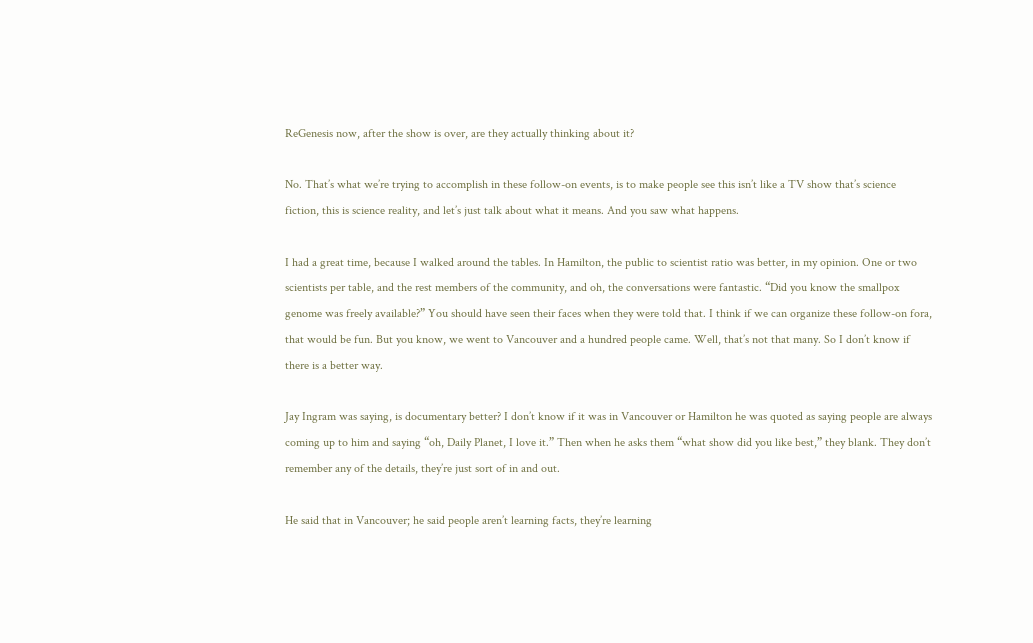ReGenesis now, after the show is over, are they actually thinking about it?

No. That’s what we’re trying to accomplish in these follow-on events, is to make people see this isn’t like a TV show that’s science fiction, this is science reality, and let’s just talk about what it means. And you saw what happens.

I had a great time, because I walked around the tables. In Hamilton, the public to scientist ratio was better, in my opinion. One or two scientists per table, and the rest members of the community, and oh, the conversations were fantastic. “Did you know the smallpox genome was freely available?” You should have seen their faces when they were told that. I think if we can organize these follow-on fora, that would be fun. But you know, we went to Vancouver and a hundred people came. Well, that’s not that many. So I don’t know if there is a better way.

Jay Ingram was saying, is documentary better? I don’t know if it was in Vancouver or Hamilton he was quoted as saying people are always coming up to him and saying “oh, Daily Planet, I love it.” Then when he asks them “what show did you like best,” they blank. They don’t remember any of the details, they’re just sort of in and out.

He said that in Vancouver; he said people aren’t learning facts, they’re learning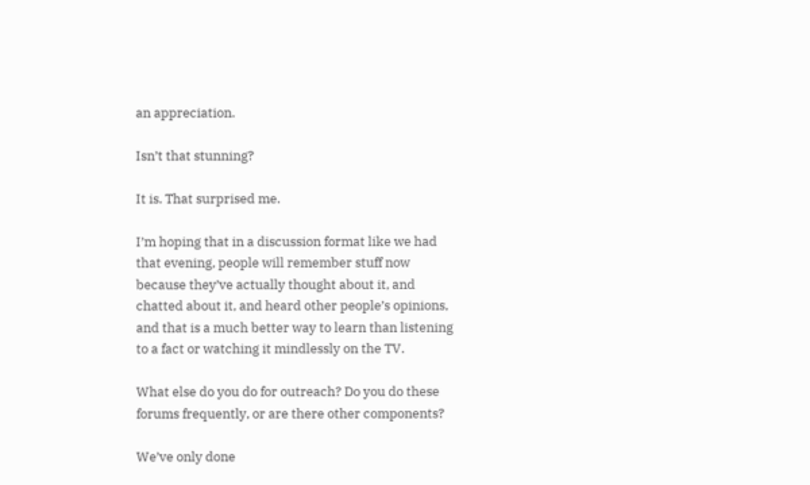an appreciation.

Isn’t that stunning?

It is. That surprised me.

I’m hoping that in a discussion format like we had that evening, people will remember stuff now because they’ve actually thought about it, and chatted about it, and heard other people’s opinions, and that is a much better way to learn than listening to a fact or watching it mindlessly on the TV.

What else do you do for outreach? Do you do these forums frequently, or are there other components?

We’ve only done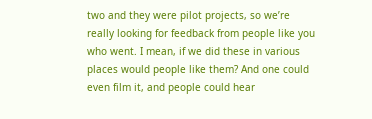two and they were pilot projects, so we’re really looking for feedback from people like you who went. I mean, if we did these in various places would people like them? And one could even film it, and people could hear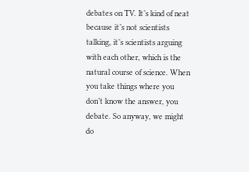debates on TV. It’s kind of neat because it’s not scientists talking, it’s scientists arguing with each other, which is the natural course of science. When you take things where you don’t know the answer, you debate. So anyway, we might do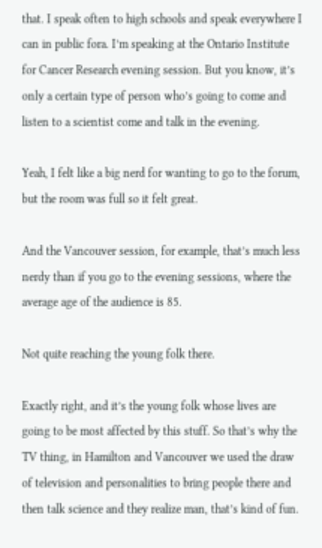that. I speak often to high schools and speak everywhere I can in public fora. I’m speaking at the Ontario Institute for Cancer Research evening session. But you know, it’s only a certain type of person who’s going to come and listen to a scientist come and talk in the evening.

Yeah, I felt like a big nerd for wanting to go to the forum, but the room was full so it felt great.

And the Vancouver session, for example, that’s much less nerdy than if you go to the evening sessions, where the average age of the audience is 85.

Not quite reaching the young folk there.

Exactly right, and it’s the young folk whose lives are going to be most affected by this stuff. So that’s why the TV thing, in Hamilton and Vancouver we used the draw of television and personalities to bring people there and then talk science and they realize man, that’s kind of fun.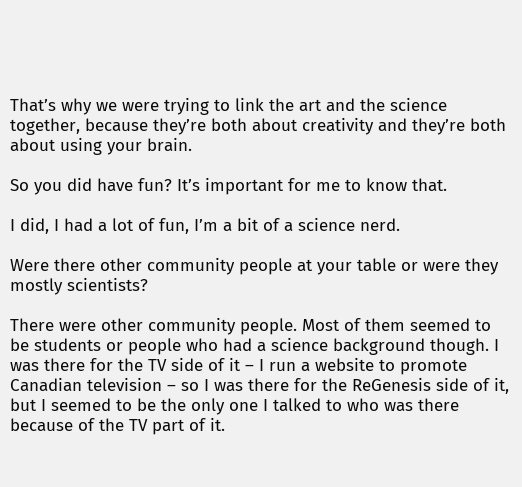That’s why we were trying to link the art and the science together, because they’re both about creativity and they’re both about using your brain.

So you did have fun? It’s important for me to know that.

I did, I had a lot of fun, I’m a bit of a science nerd.

Were there other community people at your table or were they mostly scientists?

There were other community people. Most of them seemed to be students or people who had a science background though. I was there for the TV side of it – I run a website to promote Canadian television – so I was there for the ReGenesis side of it, but I seemed to be the only one I talked to who was there because of the TV part of it.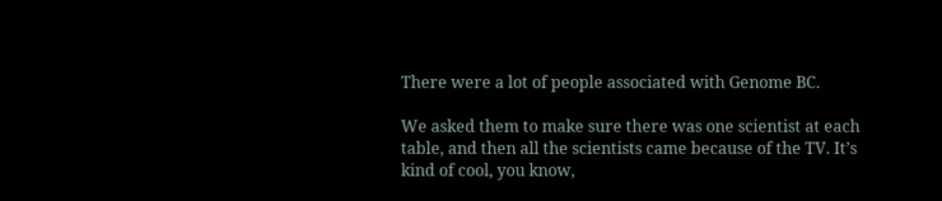There were a lot of people associated with Genome BC.

We asked them to make sure there was one scientist at each table, and then all the scientists came because of the TV. It’s kind of cool, you know,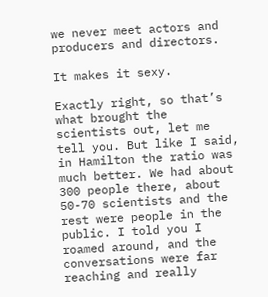we never meet actors and producers and directors.

It makes it sexy.

Exactly right, so that’s what brought the scientists out, let me tell you. But like I said, in Hamilton the ratio was much better. We had about 300 people there, about 50-70 scientists and the rest were people in the public. I told you I roamed around, and the conversations were far reaching and really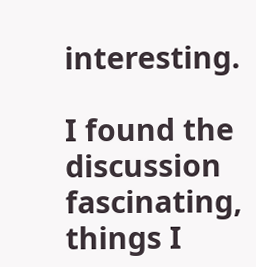interesting.

I found the discussion fascinating, things I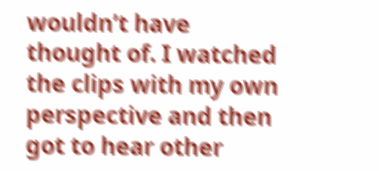wouldn’t have thought of. I watched the clips with my own perspective and then got to hear other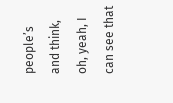people’s and think, oh, yeah, I can see that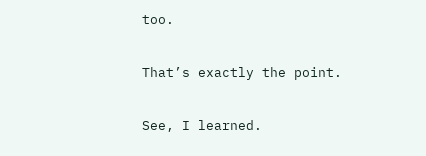too.

That’s exactly the point.

See, I learned.